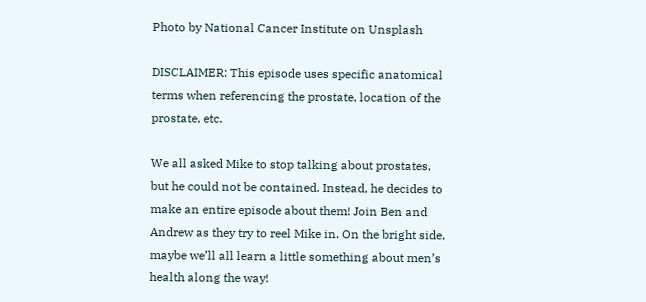Photo by National Cancer Institute on Unsplash

DISCLAIMER: This episode uses specific anatomical terms when referencing the prostate, location of the prostate, etc.

We all asked Mike to stop talking about prostates, but he could not be contained. Instead, he decides to make an entire episode about them! Join Ben and Andrew as they try to reel Mike in. On the bright side, maybe we’ll all learn a little something about men’s health along the way!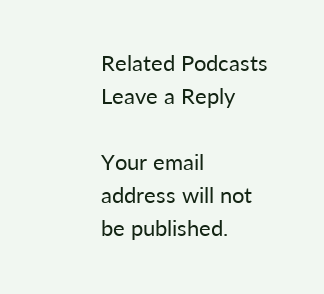Related Podcasts
Leave a Reply

Your email address will not be published.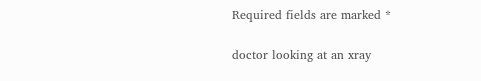Required fields are marked *

doctor looking at an xray